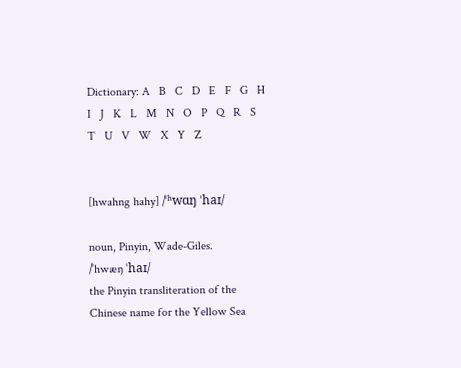Dictionary: A   B   C   D   E   F   G   H   I   J   K   L   M   N   O   P   Q   R   S   T   U   V   W   X   Y   Z


[hwahng hahy] /ˈʰwɑŋ ˈhaɪ/

noun, Pinyin, Wade-Giles.
/ˈhwæŋ ˈhaɪ/
the Pinyin transliteration of the Chinese name for the Yellow Sea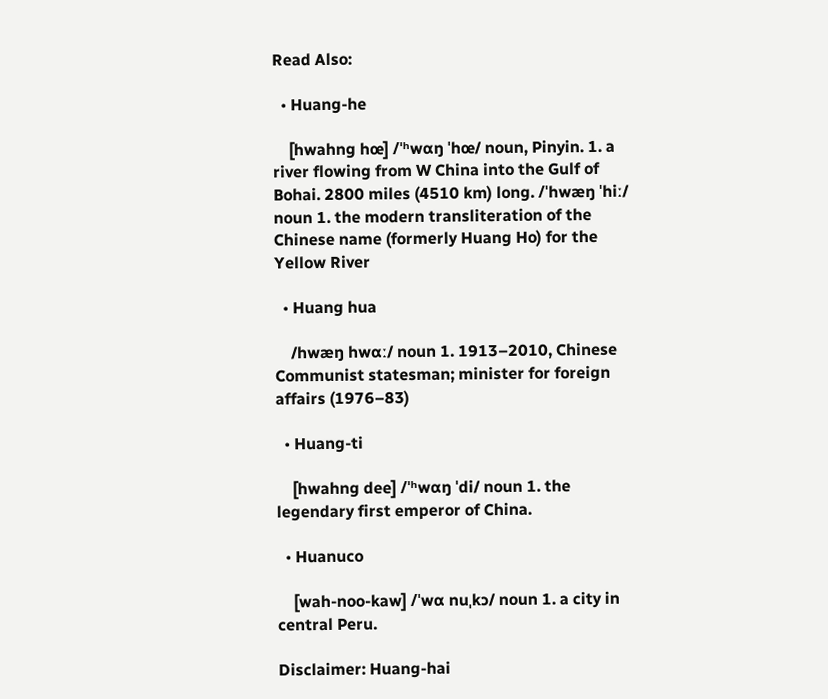Read Also:

  • Huang-he

    [hwahng hœ] /ˈʰwɑŋ ˈhœ/ noun, Pinyin. 1. a river flowing from W China into the Gulf of Bohai. 2800 miles (4510 km) long. /ˈhwæŋ ˈhiː/ noun 1. the modern transliteration of the Chinese name (formerly Huang Ho) for the Yellow River

  • Huang hua

    /hwæŋ hwɑː/ noun 1. 1913–2010, Chinese Communist statesman; minister for foreign affairs (1976–83)

  • Huang-ti

    [hwahng dee] /ˈʰwɑŋ ˈdi/ noun 1. the legendary first emperor of China.

  • Huanuco

    [wah-noo-kaw] /ˈwɑ nuˌkɔ/ noun 1. a city in central Peru.

Disclaimer: Huang-hai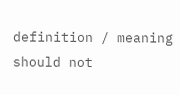definition / meaning should not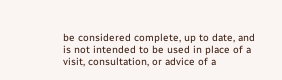be considered complete, up to date, and is not intended to be used in place of a visit, consultation, or advice of a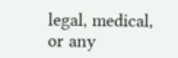legal, medical, or any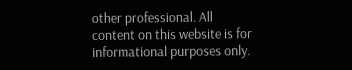other professional. All content on this website is for informational purposes only.